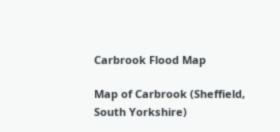Carbrook Flood Map

Map of Carbrook (Sheffield, South Yorkshire)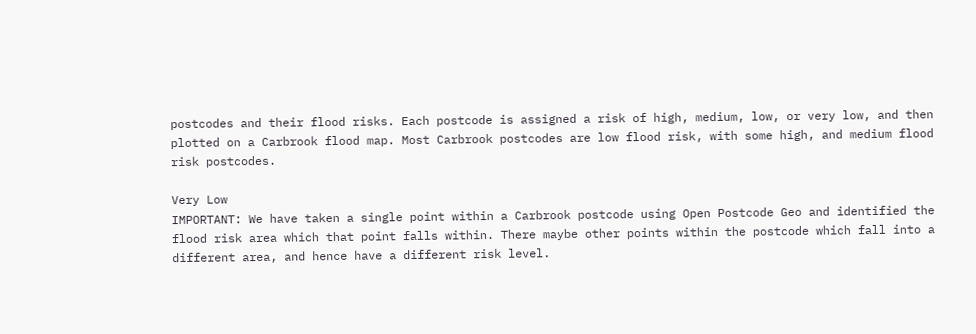postcodes and their flood risks. Each postcode is assigned a risk of high, medium, low, or very low, and then plotted on a Carbrook flood map. Most Carbrook postcodes are low flood risk, with some high, and medium flood risk postcodes.

Very Low
IMPORTANT: We have taken a single point within a Carbrook postcode using Open Postcode Geo and identified the flood risk area which that point falls within. There maybe other points within the postcode which fall into a different area, and hence have a different risk level.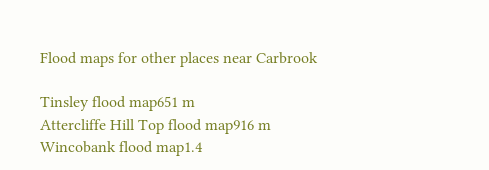Flood maps for other places near Carbrook

Tinsley flood map651 m
Attercliffe Hill Top flood map916 m
Wincobank flood map1.4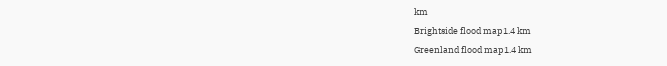km
Brightside flood map1.4 km
Greenland flood map1.4 km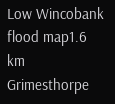Low Wincobank flood map1.6 km
Grimesthorpe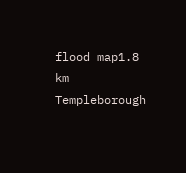flood map1.8 km
Templeborough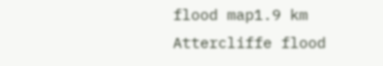flood map1.9 km
Attercliffe flood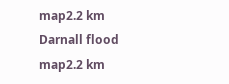map2.2 km
Darnall flood map2.2 km